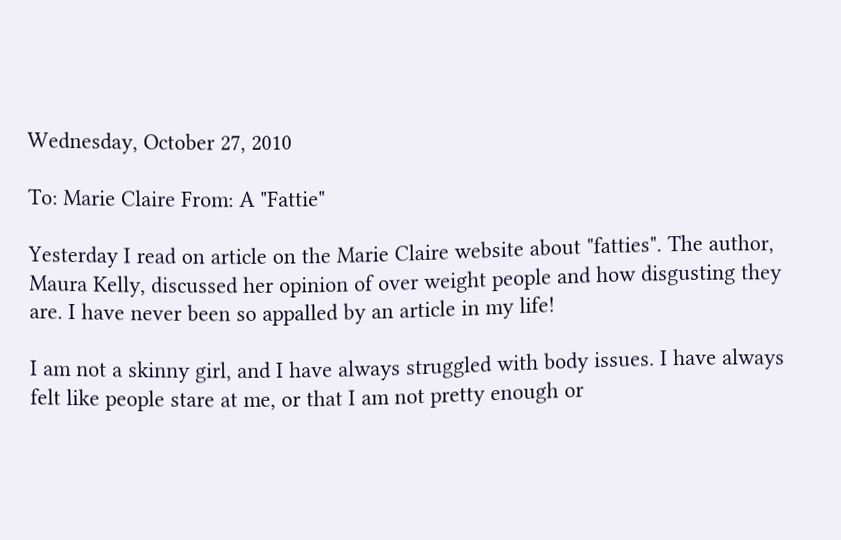Wednesday, October 27, 2010

To: Marie Claire From: A "Fattie"

Yesterday I read on article on the Marie Claire website about "fatties". The author, Maura Kelly, discussed her opinion of over weight people and how disgusting they are. I have never been so appalled by an article in my life!

I am not a skinny girl, and I have always struggled with body issues. I have always felt like people stare at me, or that I am not pretty enough or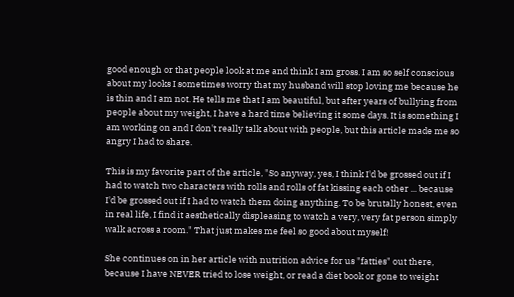good enough or that people look at me and think I am gross. I am so self conscious about my looks I sometimes worry that my husband will stop loving me because he is thin and I am not. He tells me that I am beautiful, but after years of bullying from people about my weight, I have a hard time believing it some days. It is something I am working on and I don't really talk about with people, but this article made me so angry I had to share.

This is my favorite part of the article, "So anyway, yes, I think I'd be grossed out if I had to watch two characters with rolls and rolls of fat kissing each other ... because I'd be grossed out if I had to watch them doing anything. To be brutally honest, even in real life, I find it aesthetically displeasing to watch a very, very fat person simply walk across a room." That just makes me feel so good about myself!

She continues on in her article with nutrition advice for us "fatties" out there, because I have NEVER tried to lose weight, or read a diet book or gone to weight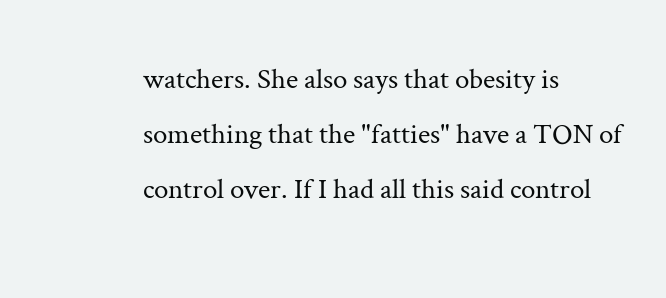watchers. She also says that obesity is something that the "fatties" have a TON of control over. If I had all this said control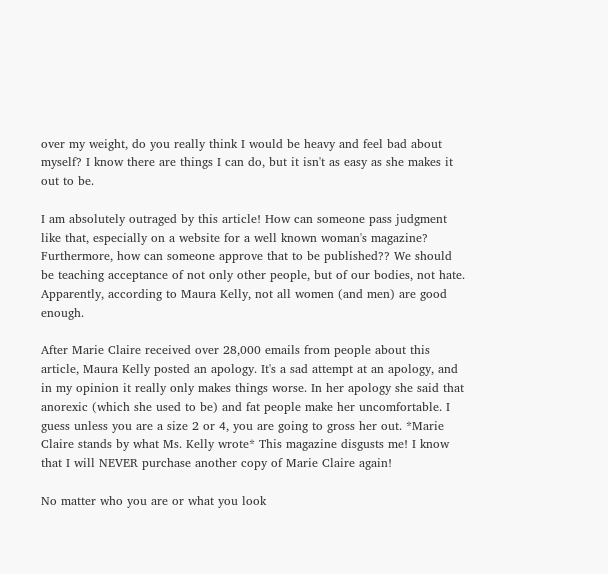over my weight, do you really think I would be heavy and feel bad about myself? I know there are things I can do, but it isn't as easy as she makes it out to be.

I am absolutely outraged by this article! How can someone pass judgment like that, especially on a website for a well known woman's magazine? Furthermore, how can someone approve that to be published?? We should be teaching acceptance of not only other people, but of our bodies, not hate. Apparently, according to Maura Kelly, not all women (and men) are good enough.

After Marie Claire received over 28,000 emails from people about this article, Maura Kelly posted an apology. It's a sad attempt at an apology, and in my opinion it really only makes things worse. In her apology she said that anorexic (which she used to be) and fat people make her uncomfortable. I guess unless you are a size 2 or 4, you are going to gross her out. *Marie Claire stands by what Ms. Kelly wrote* This magazine disgusts me! I know that I will NEVER purchase another copy of Marie Claire again!

No matter who you are or what you look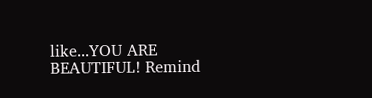like...YOU ARE BEAUTIFUL! Remind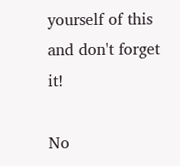yourself of this and don't forget it!

No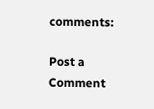comments:

Post a Comment